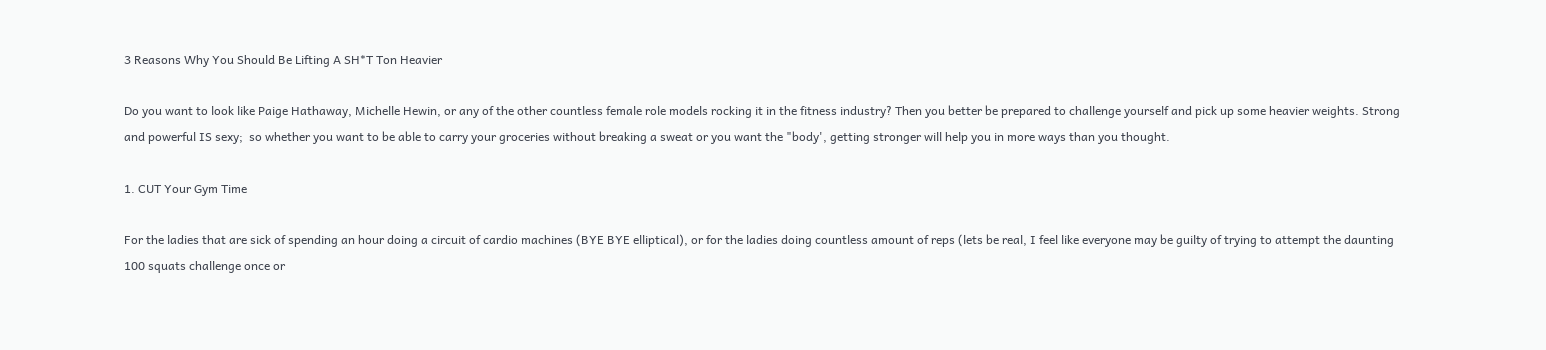3 Reasons Why You Should Be Lifting A SH*T Ton Heavier

Do you want to look like Paige Hathaway, Michelle Hewin, or any of the other countless female role models rocking it in the fitness industry? Then you better be prepared to challenge yourself and pick up some heavier weights. Strong and powerful IS sexy;  so whether you want to be able to carry your groceries without breaking a sweat or you want the "body', getting stronger will help you in more ways than you thought.

1. CUT Your Gym Time

For the ladies that are sick of spending an hour doing a circuit of cardio machines (BYE BYE elliptical), or for the ladies doing countless amount of reps (lets be real, I feel like everyone may be guilty of trying to attempt the daunting 100 squats challenge once or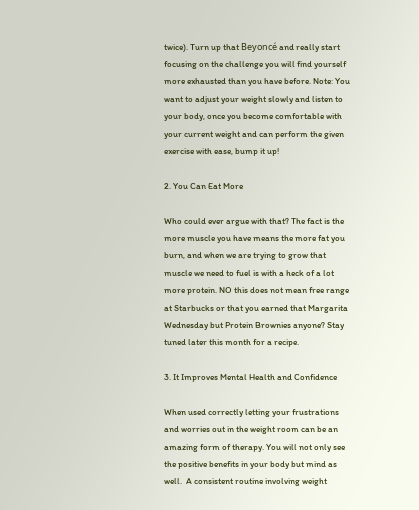twice). Turn up that Beyoncé and really start  focusing on the challenge you will find yourself more exhausted than you have before. Note: You want to adjust your weight slowly and listen to your body, once you become comfortable with your current weight and can perform the given exercise with ease, bump it up!

2. You Can Eat More

Who could ever argue with that? The fact is the more muscle you have means the more fat you burn, and when we are trying to grow that muscle we need to fuel is with a heck of a lot more protein. NO this does not mean free range at Starbucks or that you earned that Margarita Wednesday but Protein Brownies anyone? Stay tuned later this month for a recipe.

3. It Improves Mental Health and Confidence

When used correctly letting your frustrations and worries out in the weight room can be an amazing form of therapy. You will not only see the positive benefits in your body but mind as well.  A consistent routine involving weight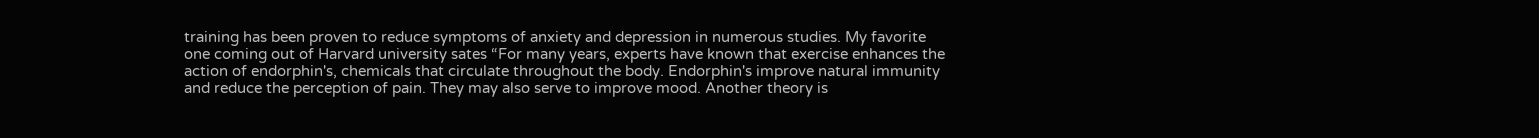training has been proven to reduce symptoms of anxiety and depression in numerous studies. My favorite one coming out of Harvard university sates “For many years, experts have known that exercise enhances the action of endorphin's, chemicals that circulate throughout the body. Endorphin's improve natural immunity and reduce the perception of pain. They may also serve to improve mood. Another theory is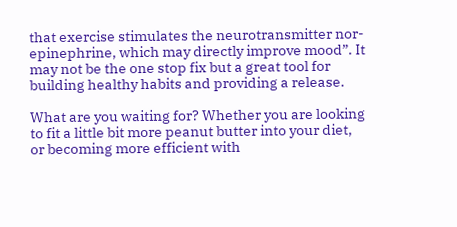that exercise stimulates the neurotransmitter nor-epinephrine, which may directly improve mood”. It may not be the one stop fix but a great tool for building healthy habits and providing a release.

What are you waiting for? Whether you are looking to fit a little bit more peanut butter into your diet, or becoming more efficient with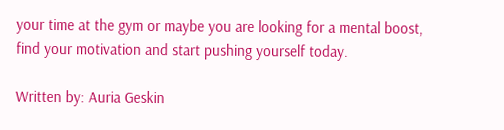your time at the gym or maybe you are looking for a mental boost, find your motivation and start pushing yourself today.

Written by: Auria Geskin